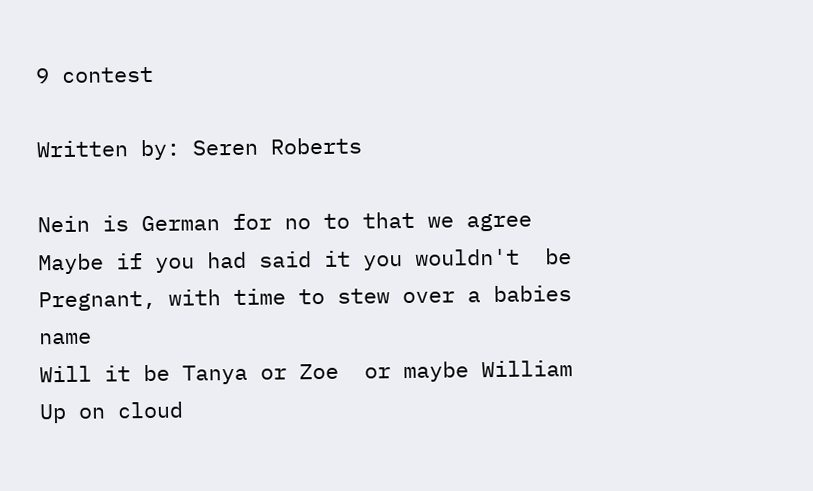9 contest

Written by: Seren Roberts

Nein is German for no to that we agree
Maybe if you had said it you wouldn't  be
Pregnant, with time to stew over a babies name
Will it be Tanya or Zoe  or maybe William
Up on cloud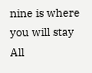nine is where you will stay
All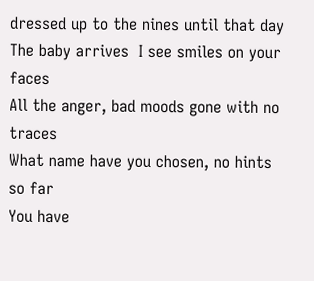dressed up to the nines until that day
The baby arrives  I see smiles on your faces
All the anger, bad moods gone with no traces
What name have you chosen, no hints so far
You have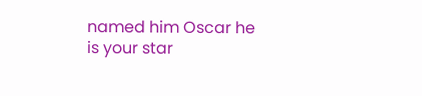named him Oscar he is your star